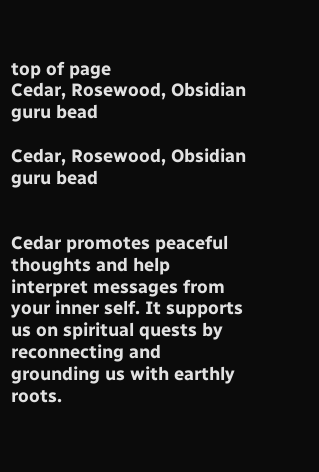top of page
Cedar, Rosewood, Obsidian guru bead

Cedar, Rosewood, Obsidian guru bead


Cedar promotes peaceful thoughts and help interpret messages from your inner self. It supports us on spiritual quests by reconnecting and grounding us with earthly roots.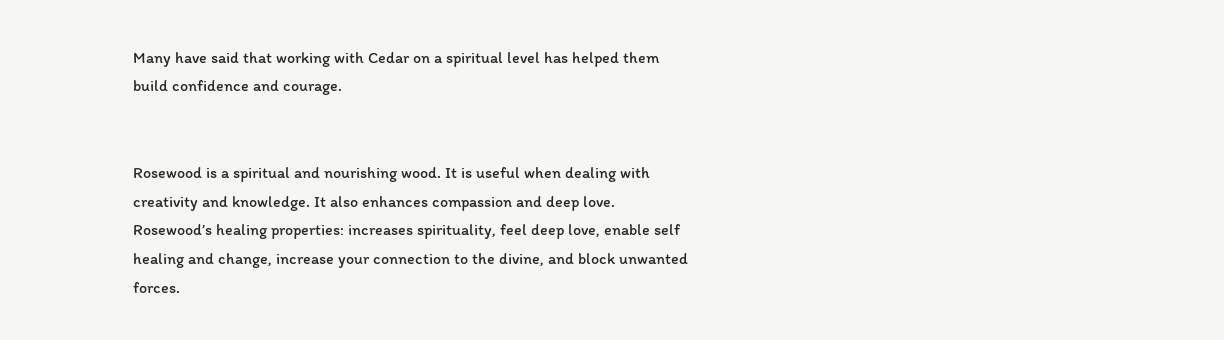Many have said that working with Cedar on a spiritual level has helped them build confidence and courage.


Rosewood is a spiritual and nourishing wood. It is useful when dealing with creativity and knowledge. It also enhances compassion and deep love. Rosewood’s healing properties: increases spirituality, feel deep love, enable self healing and change, increase your connection to the divine, and block unwanted forces.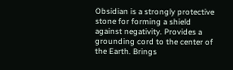Obsidian is a strongly protective stone for forming a shield against negativity. Provides a grounding cord to the center of the Earth. Brings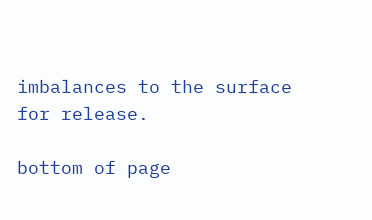imbalances to the surface for release.

bottom of page